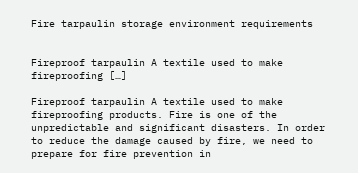Fire tarpaulin storage environment requirements


Fireproof tarpaulin A textile used to make fireproofing […]

Fireproof tarpaulin A textile used to make fireproofing products. Fire is one of the unpredictable and significant disasters. In order to reduce the damage caused by fire, we need to prepare for fire prevention in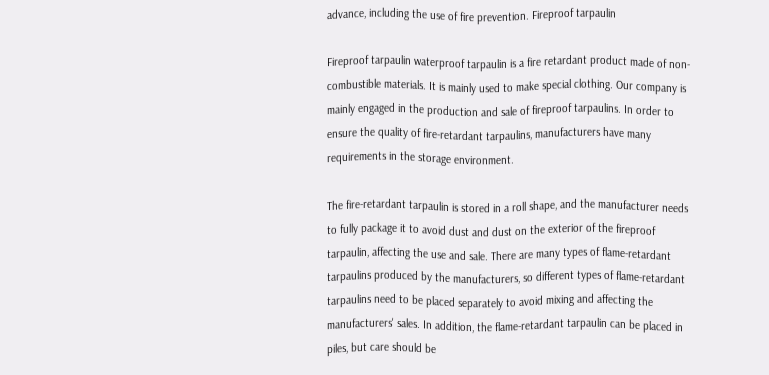advance, including the use of fire prevention. Fireproof tarpaulin

Fireproof tarpaulin waterproof tarpaulin is a fire retardant product made of non-combustible materials. It is mainly used to make special clothing. Our company is mainly engaged in the production and sale of fireproof tarpaulins. In order to ensure the quality of fire-retardant tarpaulins, manufacturers have many requirements in the storage environment.

The fire-retardant tarpaulin is stored in a roll shape, and the manufacturer needs to fully package it to avoid dust and dust on the exterior of the fireproof tarpaulin, affecting the use and sale. There are many types of flame-retardant tarpaulins produced by the manufacturers, so different types of flame-retardant tarpaulins need to be placed separately to avoid mixing and affecting the manufacturers' sales. In addition, the flame-retardant tarpaulin can be placed in piles, but care should be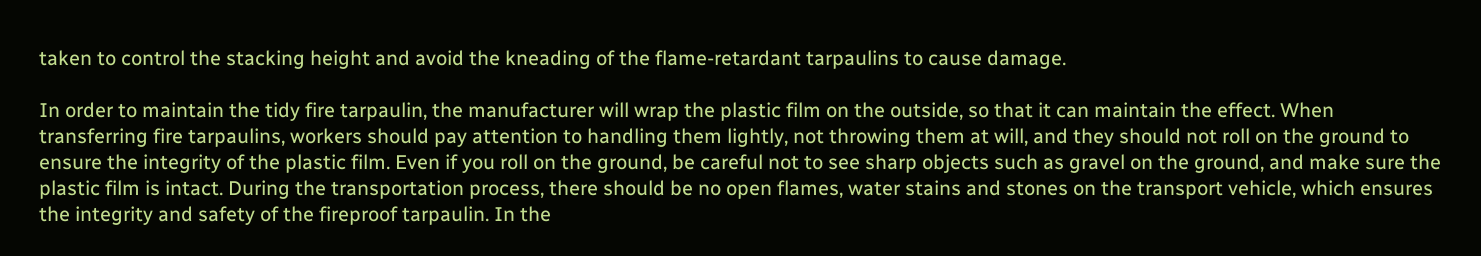taken to control the stacking height and avoid the kneading of the flame-retardant tarpaulins to cause damage.

In order to maintain the tidy fire tarpaulin, the manufacturer will wrap the plastic film on the outside, so that it can maintain the effect. When transferring fire tarpaulins, workers should pay attention to handling them lightly, not throwing them at will, and they should not roll on the ground to ensure the integrity of the plastic film. Even if you roll on the ground, be careful not to see sharp objects such as gravel on the ground, and make sure the plastic film is intact. During the transportation process, there should be no open flames, water stains and stones on the transport vehicle, which ensures the integrity and safety of the fireproof tarpaulin. In the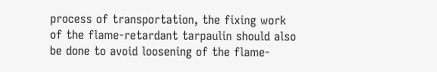process of transportation, the fixing work of the flame-retardant tarpaulin should also be done to avoid loosening of the flame-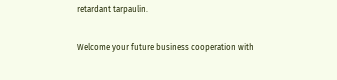retardant tarpaulin.

Welcome your future business cooperation with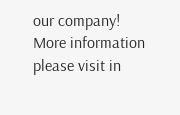our company!
More information please visit in